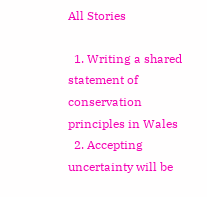All Stories

  1. Writing a shared statement of conservation principles in Wales
  2. Accepting uncertainty will be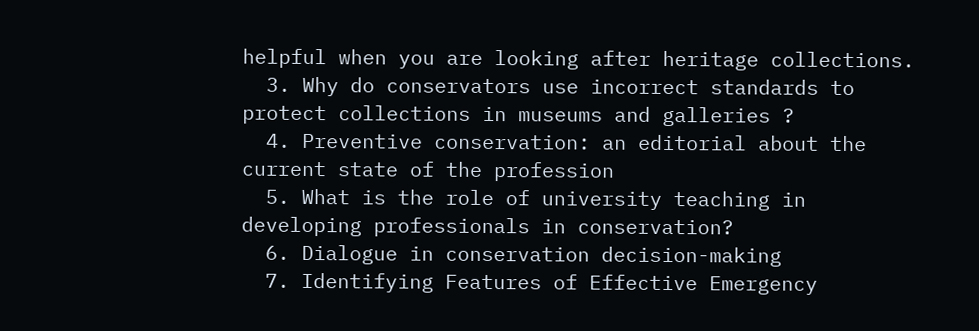helpful when you are looking after heritage collections.
  3. Why do conservators use incorrect standards to protect collections in museums and galleries ?
  4. Preventive conservation: an editorial about the current state of the profession
  5. What is the role of university teaching in developing professionals in conservation?
  6. Dialogue in conservation decision-making
  7. Identifying Features of Effective Emergency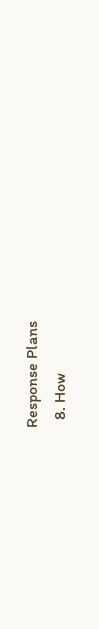Response Plans
  8. How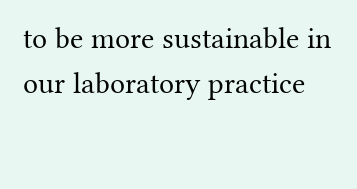to be more sustainable in our laboratory practice